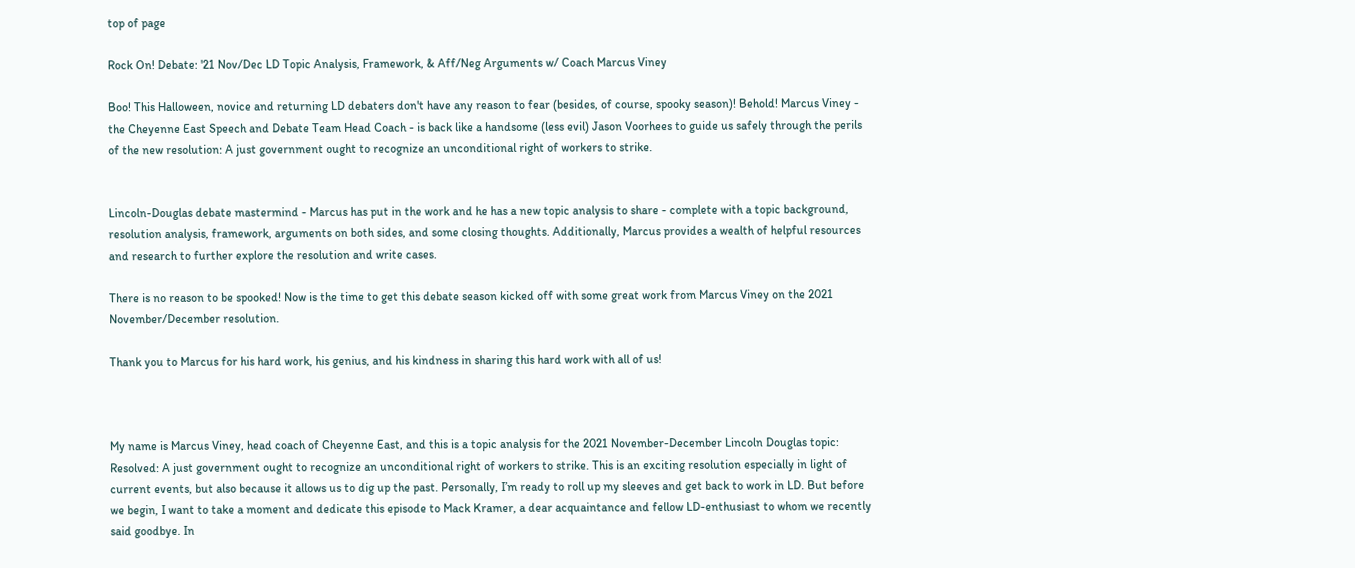top of page

Rock On! Debate: '21 Nov/Dec LD Topic Analysis, Framework, & Aff/Neg Arguments w/ Coach Marcus Viney

Boo! This Halloween, novice and returning LD debaters don't have any reason to fear (besides, of course, spooky season)! Behold! Marcus Viney - the Cheyenne East Speech and Debate Team Head Coach - is back like a handsome (less evil) Jason Voorhees to guide us safely through the perils of the new resolution: A just government ought to recognize an unconditional right of workers to strike.


Lincoln-Douglas debate mastermind - Marcus has put in the work and he has a new topic analysis to share - complete with a topic background, resolution analysis, framework, arguments on both sides, and some closing thoughts. Additionally, Marcus provides a wealth of helpful resources and research to further explore the resolution and write cases.

There is no reason to be spooked! Now is the time to get this debate season kicked off with some great work from Marcus Viney on the 2021 November/December resolution.

Thank you to Marcus for his hard work, his genius, and his kindness in sharing this hard work with all of us!



My name is Marcus Viney, head coach of Cheyenne East, and this is a topic analysis for the 2021 November-December Lincoln Douglas topic: Resolved: A just government ought to recognize an unconditional right of workers to strike. This is an exciting resolution especially in light of current events, but also because it allows us to dig up the past. Personally, I’m ready to roll up my sleeves and get back to work in LD. But before we begin, I want to take a moment and dedicate this episode to Mack Kramer, a dear acquaintance and fellow LD-enthusiast to whom we recently said goodbye. In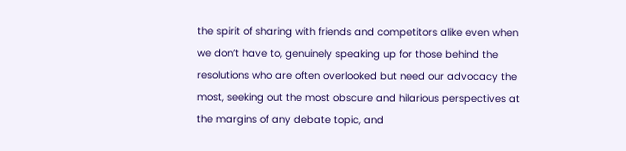the spirit of sharing with friends and competitors alike even when we don’t have to, genuinely speaking up for those behind the resolutions who are often overlooked but need our advocacy the most, seeking out the most obscure and hilarious perspectives at the margins of any debate topic, and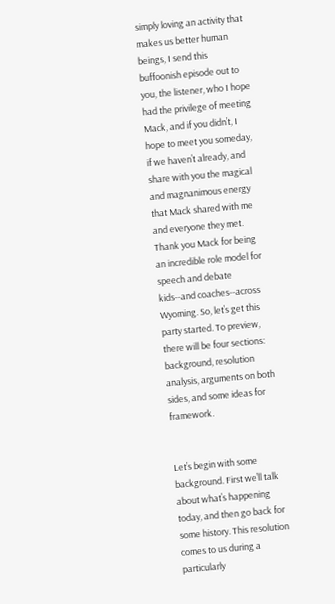simply loving an activity that makes us better human beings, I send this buffoonish episode out to you, the listener, who I hope had the privilege of meeting Mack, and if you didn’t, I hope to meet you someday, if we haven’t already, and share with you the magical and magnanimous energy that Mack shared with me and everyone they met. Thank you Mack for being an incredible role model for speech and debate kids--and coaches--across Wyoming. So, let’s get this party started. To preview, there will be four sections: background, resolution analysis, arguments on both sides, and some ideas for framework.


Let’s begin with some background. First we’ll talk about what’s happening today, and then go back for some history. This resolution comes to us during a particularly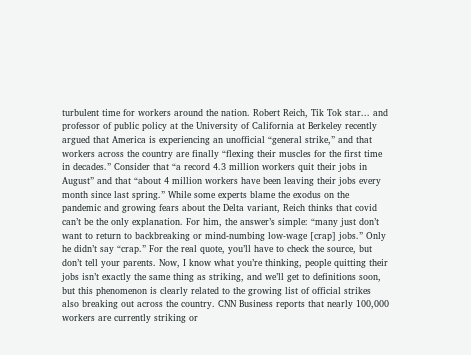turbulent time for workers around the nation. Robert Reich, Tik Tok star... and professor of public policy at the University of California at Berkeley recently argued that America is experiencing an unofficial “general strike,” and that workers across the country are finally “flexing their muscles for the first time in decades.” Consider that “a record 4.3 million workers quit their jobs in August” and that “about 4 million workers have been leaving their jobs every month since last spring.” While some experts blame the exodus on the pandemic and growing fears about the Delta variant, Reich thinks that covid can’t be the only explanation. For him, the answer’s simple: “many just don’t want to return to backbreaking or mind-numbing low-wage [crap] jobs.” Only he didn’t say “crap.” For the real quote, you’ll have to check the source, but don’t tell your parents. Now, I know what you’re thinking, people quitting their jobs isn’t exactly the same thing as striking, and we’ll get to definitions soon, but this phenomenon is clearly related to the growing list of official strikes also breaking out across the country. CNN Business reports that nearly 100,000 workers are currently striking or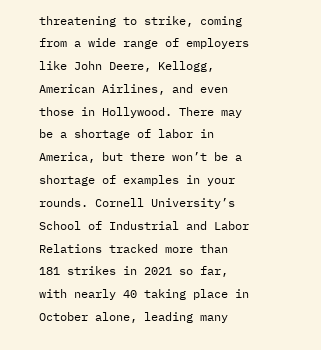threatening to strike, coming from a wide range of employers like John Deere, Kellogg, American Airlines, and even those in Hollywood. There may be a shortage of labor in America, but there won’t be a shortage of examples in your rounds. Cornell University’s School of Industrial and Labor Relations tracked more than 181 strikes in 2021 so far, with nearly 40 taking place in October alone, leading many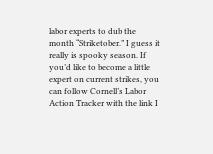labor experts to dub the month “Striketober.” I guess it really is spooky season. If you’d like to become a little expert on current strikes, you can follow Cornell’s Labor Action Tracker with the link I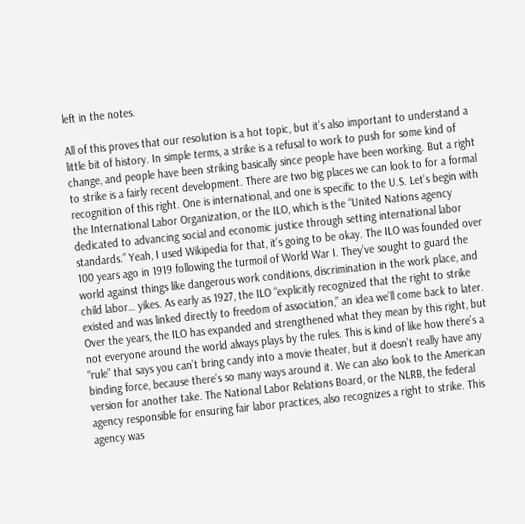left in the notes.

All of this proves that our resolution is a hot topic, but it’s also important to understand a little bit of history. In simple terms, a strike is a refusal to work to push for some kind of change, and people have been striking basically since people have been working. But a right to strike is a fairly recent development. There are two big places we can look to for a formal recognition of this right. One is international, and one is specific to the U.S. Let’s begin with the International Labor Organization, or the ILO, which is the “United Nations agency dedicated to advancing social and economic justice through setting international labor standards.” Yeah, I used Wikipedia for that, it’s going to be okay. The ILO was founded over 100 years ago in 1919 following the turmoil of World War I. They’ve sought to guard the world against things like dangerous work conditions, discrimination in the work place, and child labor… yikes. As early as 1927, the ILO “explicitly recognized that the right to strike existed and was linked directly to freedom of association,” an idea we’ll come back to later. Over the years, the ILO has expanded and strengthened what they mean by this right, but not everyone around the world always plays by the rules. This is kind of like how there’s a “rule” that says you can’t bring candy into a movie theater, but it doesn’t really have any binding force, because there’s so many ways around it. We can also look to the American version for another take. The National Labor Relations Board, or the NLRB, the federal agency responsible for ensuring fair labor practices, also recognizes a right to strike. This agency was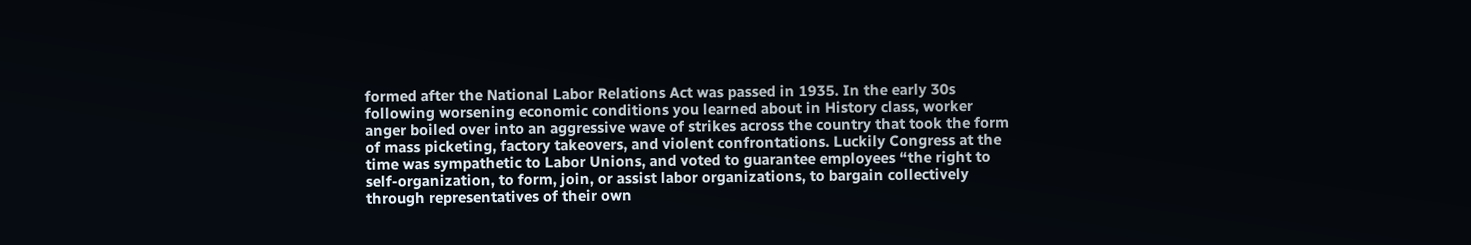formed after the National Labor Relations Act was passed in 1935. In the early 30s following worsening economic conditions you learned about in History class, worker anger boiled over into an aggressive wave of strikes across the country that took the form of mass picketing, factory takeovers, and violent confrontations. Luckily Congress at the time was sympathetic to Labor Unions, and voted to guarantee employees “the right to self-organization, to form, join, or assist labor organizations, to bargain collectively through representatives of their own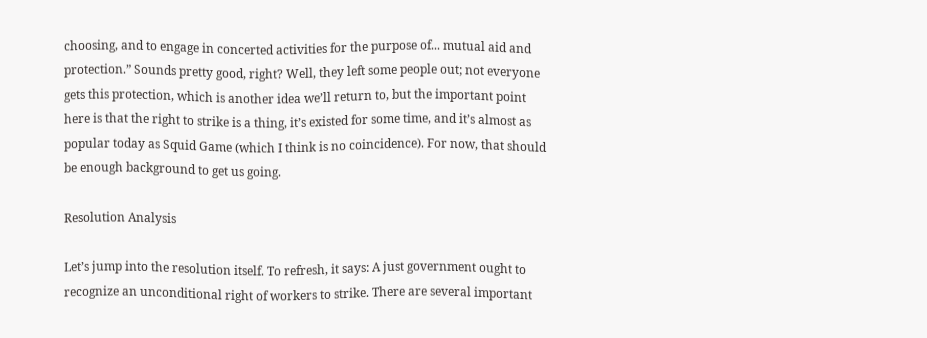choosing, and to engage in concerted activities for the purpose of... mutual aid and protection.” Sounds pretty good, right? Well, they left some people out; not everyone gets this protection, which is another idea we’ll return to, but the important point here is that the right to strike is a thing, it’s existed for some time, and it’s almost as popular today as Squid Game (which I think is no coincidence). For now, that should be enough background to get us going.

Resolution Analysis

Let’s jump into the resolution itself. To refresh, it says: A just government ought to recognize an unconditional right of workers to strike. There are several important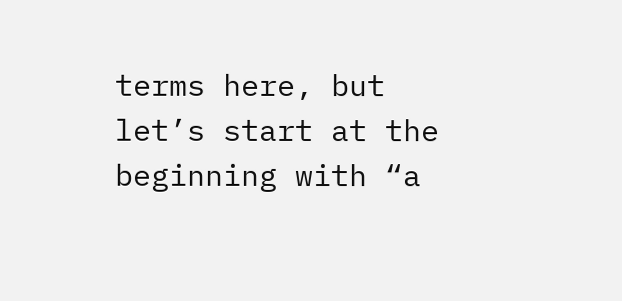terms here, but let’s start at the beginning with “a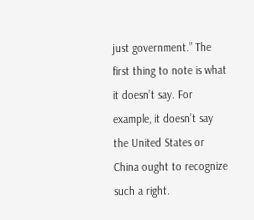just government.” The first thing to note is what it doesn’t say. For example, it doesn’t say the United States or China ought to recognize such a right.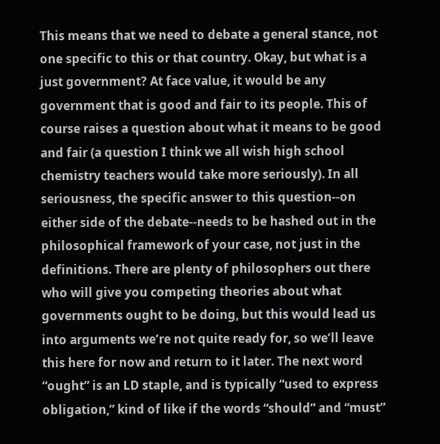This means that we need to debate a general stance, not one specific to this or that country. Okay, but what is a just government? At face value, it would be any government that is good and fair to its people. This of course raises a question about what it means to be good and fair (a question I think we all wish high school chemistry teachers would take more seriously). In all seriousness, the specific answer to this question--on either side of the debate--needs to be hashed out in the philosophical framework of your case, not just in the definitions. There are plenty of philosophers out there who will give you competing theories about what governments ought to be doing, but this would lead us into arguments we’re not quite ready for, so we’ll leave this here for now and return to it later. The next word “ought” is an LD staple, and is typically “used to express obligation,” kind of like if the words “should” and “must”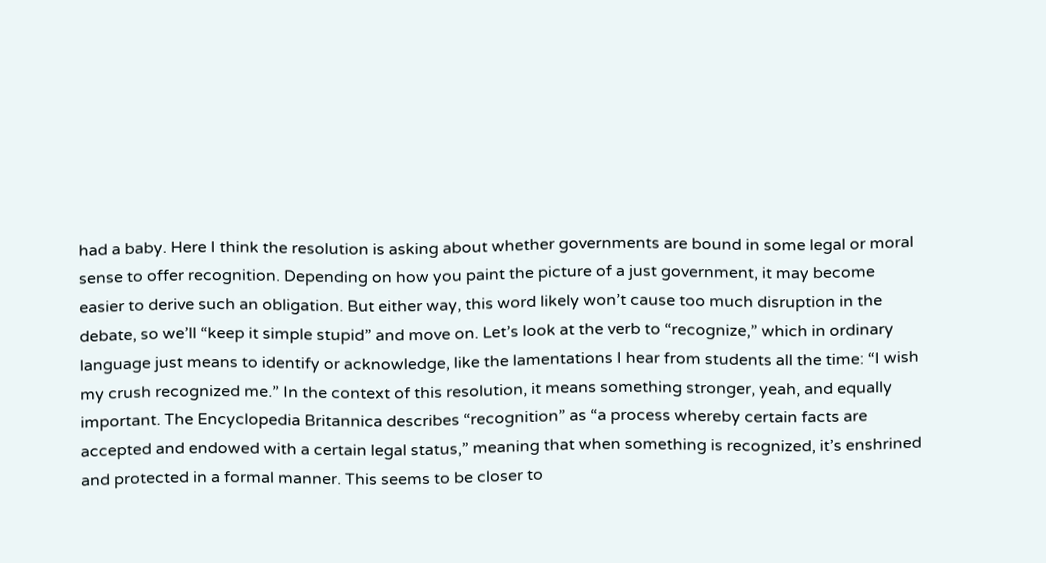had a baby. Here I think the resolution is asking about whether governments are bound in some legal or moral sense to offer recognition. Depending on how you paint the picture of a just government, it may become easier to derive such an obligation. But either way, this word likely won’t cause too much disruption in the debate, so we’ll “keep it simple stupid” and move on. Let’s look at the verb to “recognize,” which in ordinary language just means to identify or acknowledge, like the lamentations I hear from students all the time: “I wish my crush recognized me.” In the context of this resolution, it means something stronger, yeah, and equally important. The Encyclopedia Britannica describes “recognition” as “a process whereby certain facts are accepted and endowed with a certain legal status,” meaning that when something is recognized, it’s enshrined and protected in a formal manner. This seems to be closer to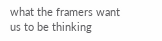what the framers want us to be thinking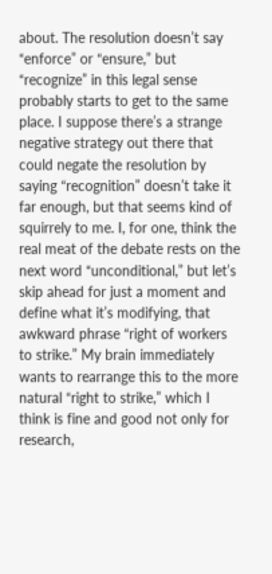about. The resolution doesn’t say “enforce” or “ensure,” but “recognize” in this legal sense probably starts to get to the same place. I suppose there’s a strange negative strategy out there that could negate the resolution by saying “recognition” doesn’t take it far enough, but that seems kind of squirrely to me. I, for one, think the real meat of the debate rests on the next word “unconditional,” but let’s skip ahead for just a moment and define what it’s modifying, that awkward phrase “right of workers to strike.” My brain immediately wants to rearrange this to the more natural “right to strike,” which I think is fine and good not only for research,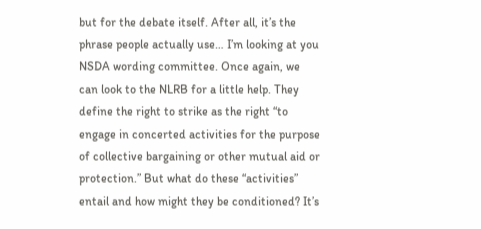but for the debate itself. After all, it’s the phrase people actually use… I’m looking at you NSDA wording committee. Once again, we can look to the NLRB for a little help. They define the right to strike as the right “to engage in concerted activities for the purpose of collective bargaining or other mutual aid or protection.” But what do these “activities” entail and how might they be conditioned? It’s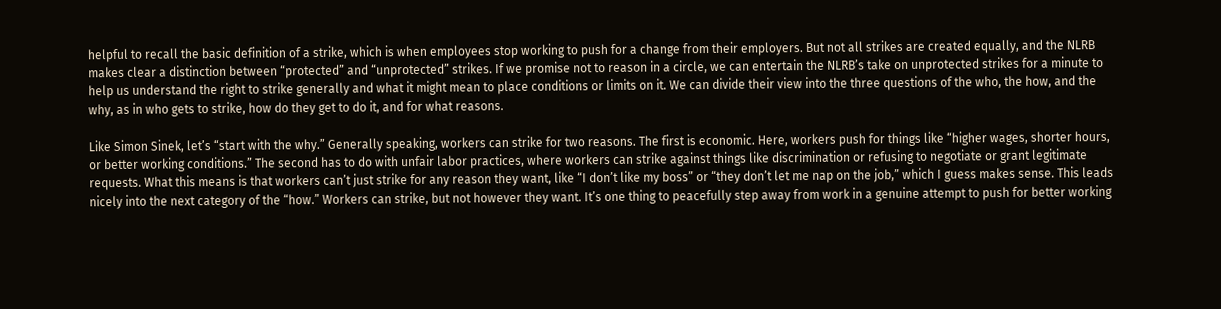helpful to recall the basic definition of a strike, which is when employees stop working to push for a change from their employers. But not all strikes are created equally, and the NLRB makes clear a distinction between “protected” and “unprotected” strikes. If we promise not to reason in a circle, we can entertain the NLRB’s take on unprotected strikes for a minute to help us understand the right to strike generally and what it might mean to place conditions or limits on it. We can divide their view into the three questions of the who, the how, and the why, as in who gets to strike, how do they get to do it, and for what reasons.

Like Simon Sinek, let’s “start with the why.” Generally speaking, workers can strike for two reasons. The first is economic. Here, workers push for things like “higher wages, shorter hours, or better working conditions.” The second has to do with unfair labor practices, where workers can strike against things like discrimination or refusing to negotiate or grant legitimate requests. What this means is that workers can’t just strike for any reason they want, like “I don’t like my boss” or “they don’t let me nap on the job,” which I guess makes sense. This leads nicely into the next category of the “how.” Workers can strike, but not however they want. It’s one thing to peacefully step away from work in a genuine attempt to push for better working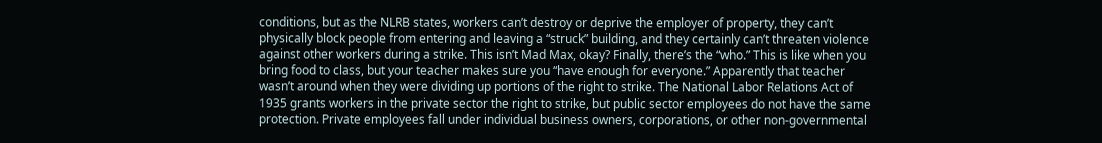conditions, but as the NLRB states, workers can’t destroy or deprive the employer of property, they can’t physically block people from entering and leaving a “struck” building, and they certainly can’t threaten violence against other workers during a strike. This isn’t Mad Max, okay? Finally, there’s the “who.” This is like when you bring food to class, but your teacher makes sure you “have enough for everyone.” Apparently that teacher wasn’t around when they were dividing up portions of the right to strike. The National Labor Relations Act of 1935 grants workers in the private sector the right to strike, but public sector employees do not have the same protection. Private employees fall under individual business owners, corporations, or other non-governmental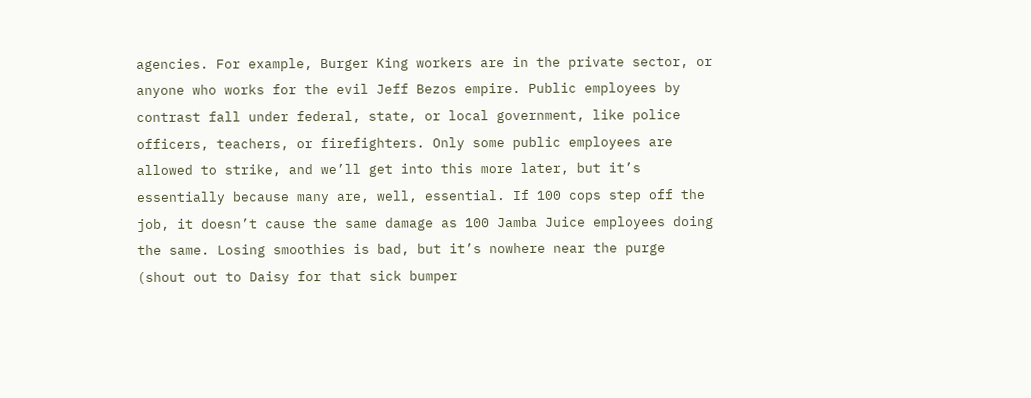agencies. For example, Burger King workers are in the private sector, or anyone who works for the evil Jeff Bezos empire. Public employees by contrast fall under federal, state, or local government, like police officers, teachers, or firefighters. Only some public employees are allowed to strike, and we’ll get into this more later, but it’s essentially because many are, well, essential. If 100 cops step off the job, it doesn’t cause the same damage as 100 Jamba Juice employees doing the same. Losing smoothies is bad, but it’s nowhere near the purge (shout out to Daisy for that sick bumper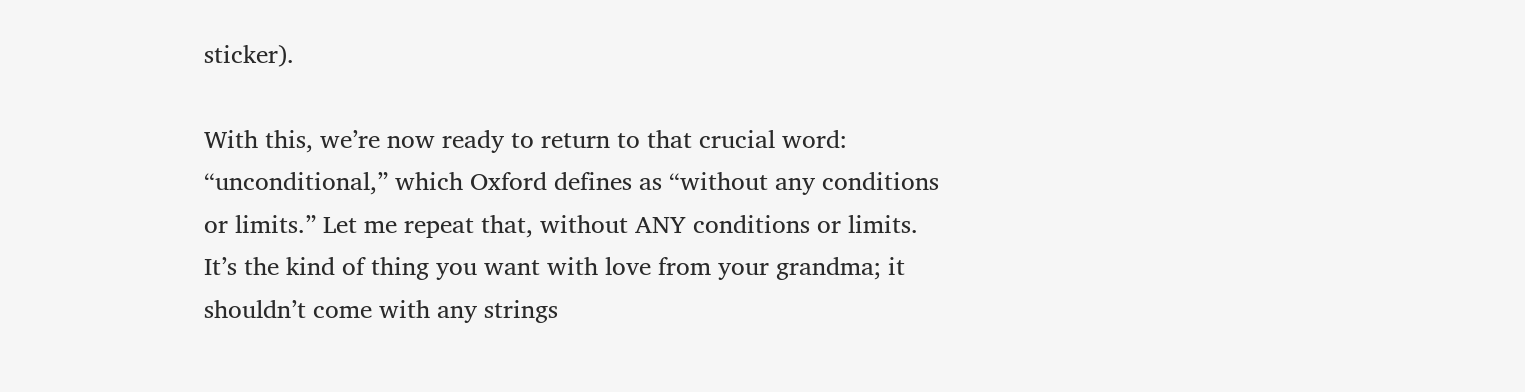sticker).

With this, we’re now ready to return to that crucial word: “unconditional,” which Oxford defines as “without any conditions or limits.” Let me repeat that, without ANY conditions or limits. It’s the kind of thing you want with love from your grandma; it shouldn’t come with any strings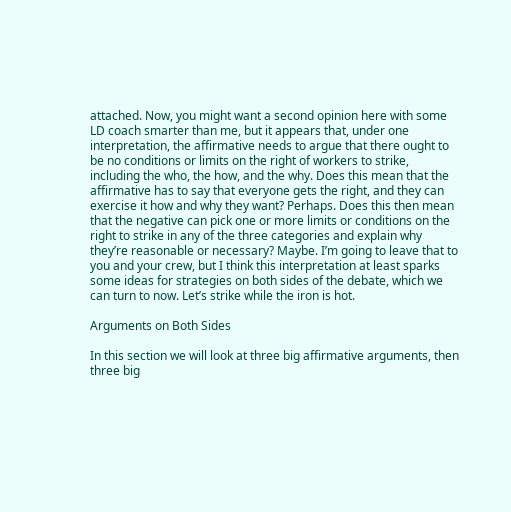attached. Now, you might want a second opinion here with some LD coach smarter than me, but it appears that, under one interpretation, the affirmative needs to argue that there ought to be no conditions or limits on the right of workers to strike, including the who, the how, and the why. Does this mean that the affirmative has to say that everyone gets the right, and they can exercise it how and why they want? Perhaps. Does this then mean that the negative can pick one or more limits or conditions on the right to strike in any of the three categories and explain why they’re reasonable or necessary? Maybe. I’m going to leave that to you and your crew, but I think this interpretation at least sparks some ideas for strategies on both sides of the debate, which we can turn to now. Let’s strike while the iron is hot.

Arguments on Both Sides

In this section we will look at three big affirmative arguments, then three big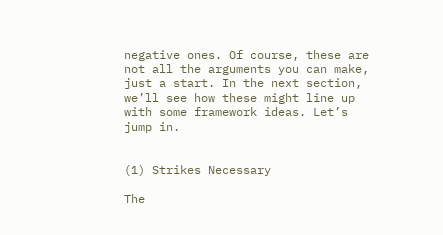negative ones. Of course, these are not all the arguments you can make, just a start. In the next section, we’ll see how these might line up with some framework ideas. Let’s jump in.


(1) Strikes Necessary

The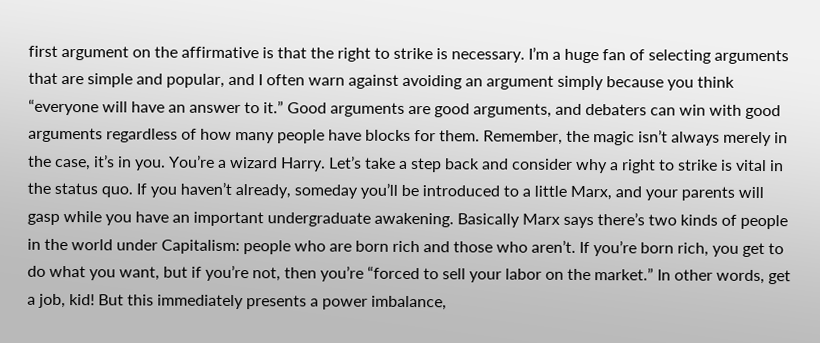first argument on the affirmative is that the right to strike is necessary. I’m a huge fan of selecting arguments that are simple and popular, and I often warn against avoiding an argument simply because you think “everyone will have an answer to it.” Good arguments are good arguments, and debaters can win with good arguments regardless of how many people have blocks for them. Remember, the magic isn’t always merely in the case, it’s in you. You’re a wizard Harry. Let’s take a step back and consider why a right to strike is vital in the status quo. If you haven’t already, someday you’ll be introduced to a little Marx, and your parents will gasp while you have an important undergraduate awakening. Basically Marx says there’s two kinds of people in the world under Capitalism: people who are born rich and those who aren’t. If you’re born rich, you get to do what you want, but if you’re not, then you’re “forced to sell your labor on the market.” In other words, get a job, kid! But this immediately presents a power imbalance,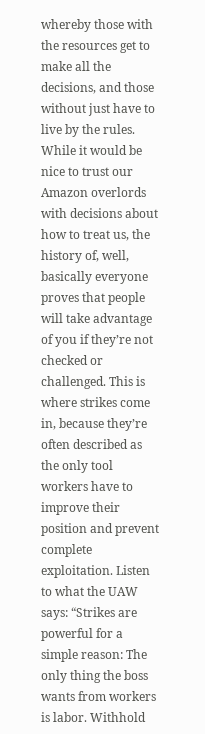whereby those with the resources get to make all the decisions, and those without just have to live by the rules. While it would be nice to trust our Amazon overlords with decisions about how to treat us, the history of, well, basically everyone proves that people will take advantage of you if they’re not checked or challenged. This is where strikes come in, because they’re often described as the only tool workers have to improve their position and prevent complete exploitation. Listen to what the UAW says: “Strikes are powerful for a simple reason: The only thing the boss wants from workers is labor. Withhold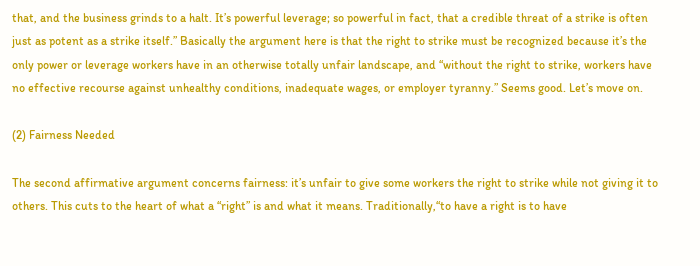that, and the business grinds to a halt. It’s powerful leverage; so powerful in fact, that a credible threat of a strike is often just as potent as a strike itself.” Basically the argument here is that the right to strike must be recognized because it’s the only power or leverage workers have in an otherwise totally unfair landscape, and “without the right to strike, workers have no effective recourse against unhealthy conditions, inadequate wages, or employer tyranny.” Seems good. Let’s move on.

(2) Fairness Needed

The second affirmative argument concerns fairness: it’s unfair to give some workers the right to strike while not giving it to others. This cuts to the heart of what a “right” is and what it means. Traditionally,“to have a right is to have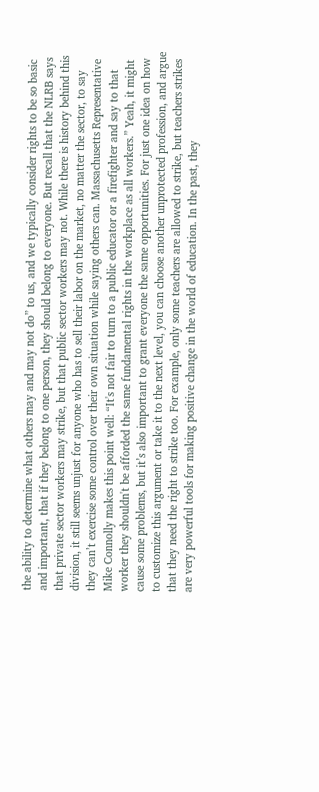the ability to determine what others may and may not do” to us, and we typically consider rights to be so basic and important, that if they belong to one person, they should belong to everyone. But recall that the NLRB says that private sector workers may strike, but that public sector workers may not. While there is history behind this division, it still seems unjust for anyone who has to sell their labor on the market, no matter the sector, to say they can’t exercise some control over their own situation while saying others can. Massachusetts Representative Mike Connolly makes this point well: “It's not fair to turn to a public educator or a firefighter and say to that worker they shouldn't be afforded the same fundamental rights in the workplace as all workers.” Yeah, it might cause some problems, but it’s also important to grant everyone the same opportunities. For just one idea on how to customize this argument or take it to the next level, you can choose another unprotected profession, and argue that they need the right to strike too. For example, only some teachers are allowed to strike, but teachers strikes are very powerful tools for making positive change in the world of education. In the past, they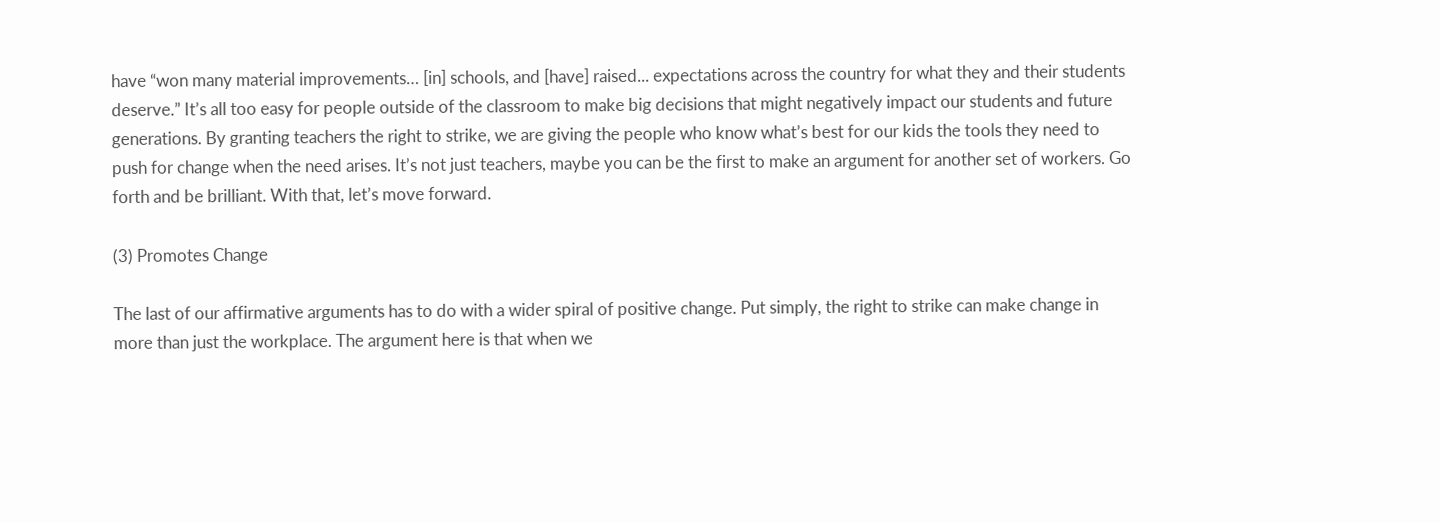have “won many material improvements… [in] schools, and [have] raised... expectations across the country for what they and their students deserve.” It’s all too easy for people outside of the classroom to make big decisions that might negatively impact our students and future generations. By granting teachers the right to strike, we are giving the people who know what’s best for our kids the tools they need to push for change when the need arises. It’s not just teachers, maybe you can be the first to make an argument for another set of workers. Go forth and be brilliant. With that, let’s move forward.

(3) Promotes Change

The last of our affirmative arguments has to do with a wider spiral of positive change. Put simply, the right to strike can make change in more than just the workplace. The argument here is that when we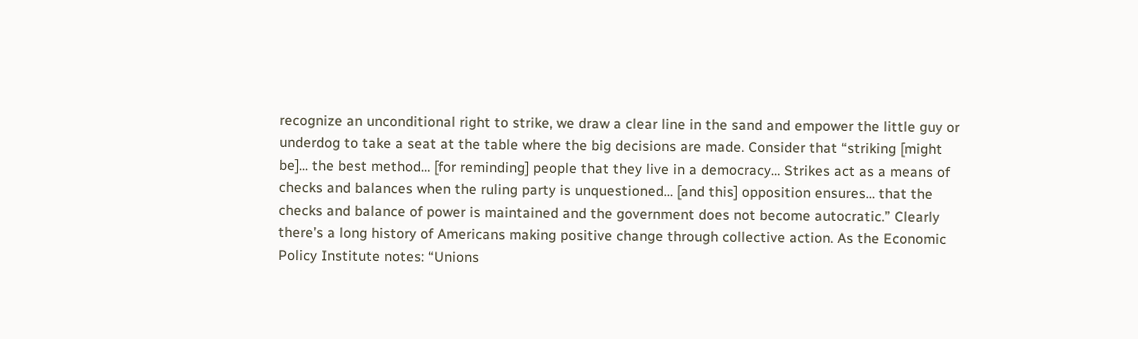recognize an unconditional right to strike, we draw a clear line in the sand and empower the little guy or underdog to take a seat at the table where the big decisions are made. Consider that “striking [might be]... the best method… [for reminding] people that they live in a democracy… Strikes act as a means of checks and balances when the ruling party is unquestioned… [and this] opposition ensures… that the checks and balance of power is maintained and the government does not become autocratic.” Clearly there’s a long history of Americans making positive change through collective action. As the Economic Policy Institute notes: “Unions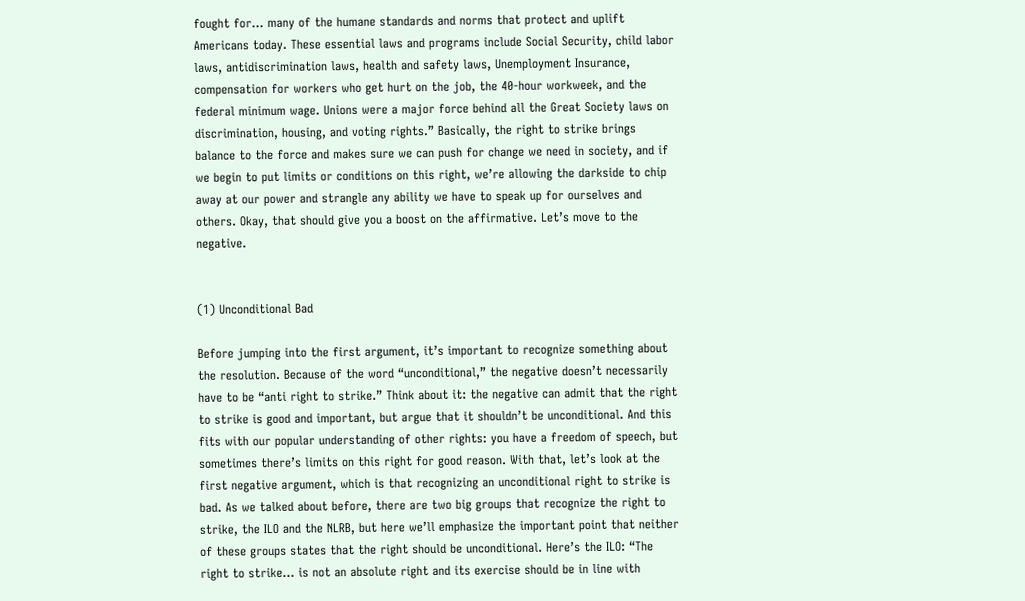fought for… many of the humane standards and norms that protect and uplift Americans today. These essential laws and programs include Social Security, child labor laws, antidiscrimination laws, health and safety laws, Unemployment Insurance, compensation for workers who get hurt on the job, the 40-hour workweek, and the federal minimum wage. Unions were a major force behind all the Great Society laws on discrimination, housing, and voting rights.” Basically, the right to strike brings balance to the force and makes sure we can push for change we need in society, and if we begin to put limits or conditions on this right, we’re allowing the darkside to chip away at our power and strangle any ability we have to speak up for ourselves and others. Okay, that should give you a boost on the affirmative. Let’s move to the negative.


(1) Unconditional Bad

Before jumping into the first argument, it’s important to recognize something about the resolution. Because of the word “unconditional,” the negative doesn’t necessarily have to be “anti right to strike.” Think about it: the negative can admit that the right to strike is good and important, but argue that it shouldn’t be unconditional. And this fits with our popular understanding of other rights: you have a freedom of speech, but sometimes there’s limits on this right for good reason. With that, let’s look at the first negative argument, which is that recognizing an unconditional right to strike is bad. As we talked about before, there are two big groups that recognize the right to strike, the ILO and the NLRB, but here we’ll emphasize the important point that neither of these groups states that the right should be unconditional. Here’s the ILO: “The right to strike... is not an absolute right and its exercise should be in line with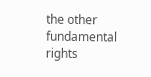the other fundamental rights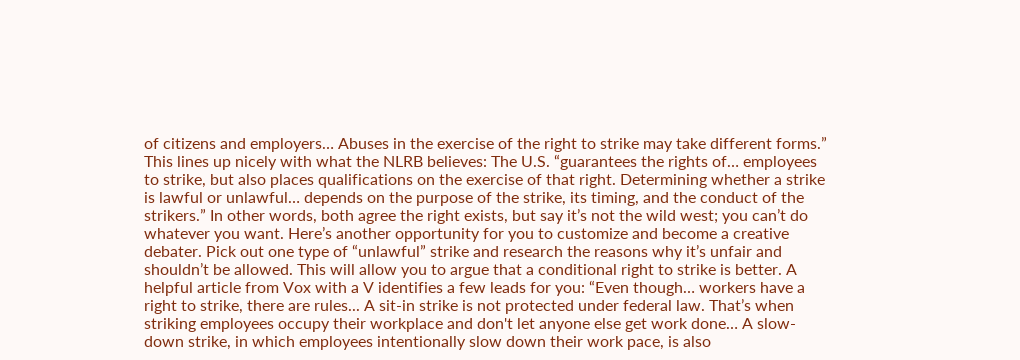of citizens and employers… Abuses in the exercise of the right to strike may take different forms.” This lines up nicely with what the NLRB believes: The U.S. “guarantees the rights of… employees to strike, but also places qualifications on the exercise of that right. Determining whether a strike is lawful or unlawful… depends on the purpose of the strike, its timing, and the conduct of the strikers.” In other words, both agree the right exists, but say it’s not the wild west; you can’t do whatever you want. Here’s another opportunity for you to customize and become a creative debater. Pick out one type of “unlawful” strike and research the reasons why it’s unfair and shouldn’t be allowed. This will allow you to argue that a conditional right to strike is better. A helpful article from Vox with a V identifies a few leads for you: “Even though… workers have a right to strike, there are rules... A sit-in strike is not protected under federal law. That’s when striking employees occupy their workplace and don't let anyone else get work done… A slow-down strike, in which employees intentionally slow down their work pace, is also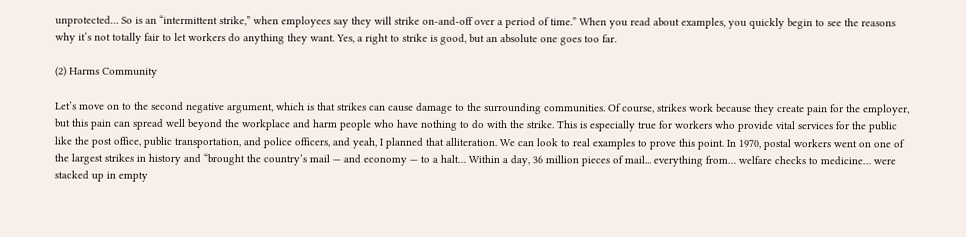unprotected… So is an “intermittent strike,” when employees say they will strike on-and-off over a period of time.” When you read about examples, you quickly begin to see the reasons why it’s not totally fair to let workers do anything they want. Yes, a right to strike is good, but an absolute one goes too far.

(2) Harms Community

Let’s move on to the second negative argument, which is that strikes can cause damage to the surrounding communities. Of course, strikes work because they create pain for the employer, but this pain can spread well beyond the workplace and harm people who have nothing to do with the strike. This is especially true for workers who provide vital services for the public like the post office, public transportation, and police officers, and yeah, I planned that alliteration. We can look to real examples to prove this point. In 1970, postal workers went on one of the largest strikes in history and “brought the country’s mail — and economy — to a halt… Within a day, 36 million pieces of mail... everything from… welfare checks to medicine… were stacked up in empty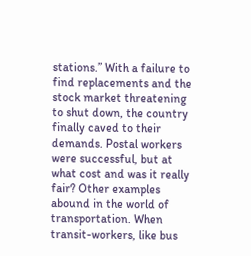stations.” With a failure to find replacements and the stock market threatening to shut down, the country finally caved to their demands. Postal workers were successful, but at what cost and was it really fair? Other examples abound in the world of transportation. When transit-workers, like bus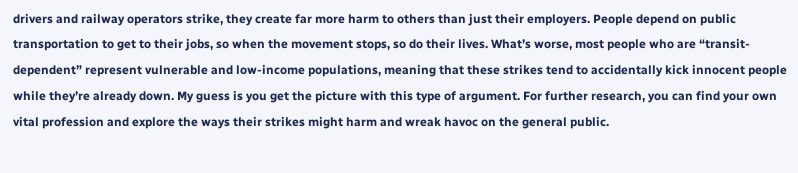drivers and railway operators strike, they create far more harm to others than just their employers. People depend on public transportation to get to their jobs, so when the movement stops, so do their lives. What’s worse, most people who are “transit-dependent” represent vulnerable and low-income populations, meaning that these strikes tend to accidentally kick innocent people while they’re already down. My guess is you get the picture with this type of argument. For further research, you can find your own vital profession and explore the ways their strikes might harm and wreak havoc on the general public.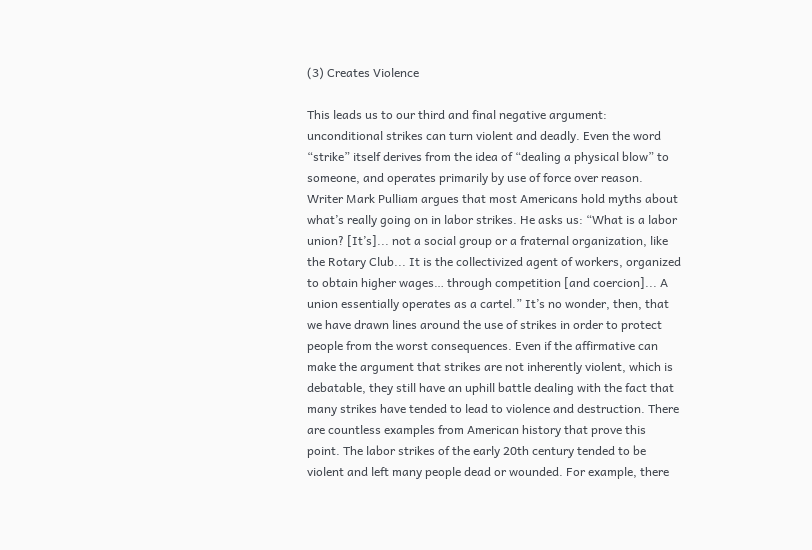(3) Creates Violence

This leads us to our third and final negative argument: unconditional strikes can turn violent and deadly. Even the word “strike” itself derives from the idea of “dealing a physical blow” to someone, and operates primarily by use of force over reason. Writer Mark Pulliam argues that most Americans hold myths about what’s really going on in labor strikes. He asks us: “What is a labor union? [It’s]... not a social group or a fraternal organization, like the Rotary Club... It is the collectivized agent of workers, organized to obtain higher wages… through competition [and coercion]... A union essentially operates as a cartel.” It’s no wonder, then, that we have drawn lines around the use of strikes in order to protect people from the worst consequences. Even if the affirmative can make the argument that strikes are not inherently violent, which is debatable, they still have an uphill battle dealing with the fact that many strikes have tended to lead to violence and destruction. There are countless examples from American history that prove this point. The labor strikes of the early 20th century tended to be violent and left many people dead or wounded. For example, there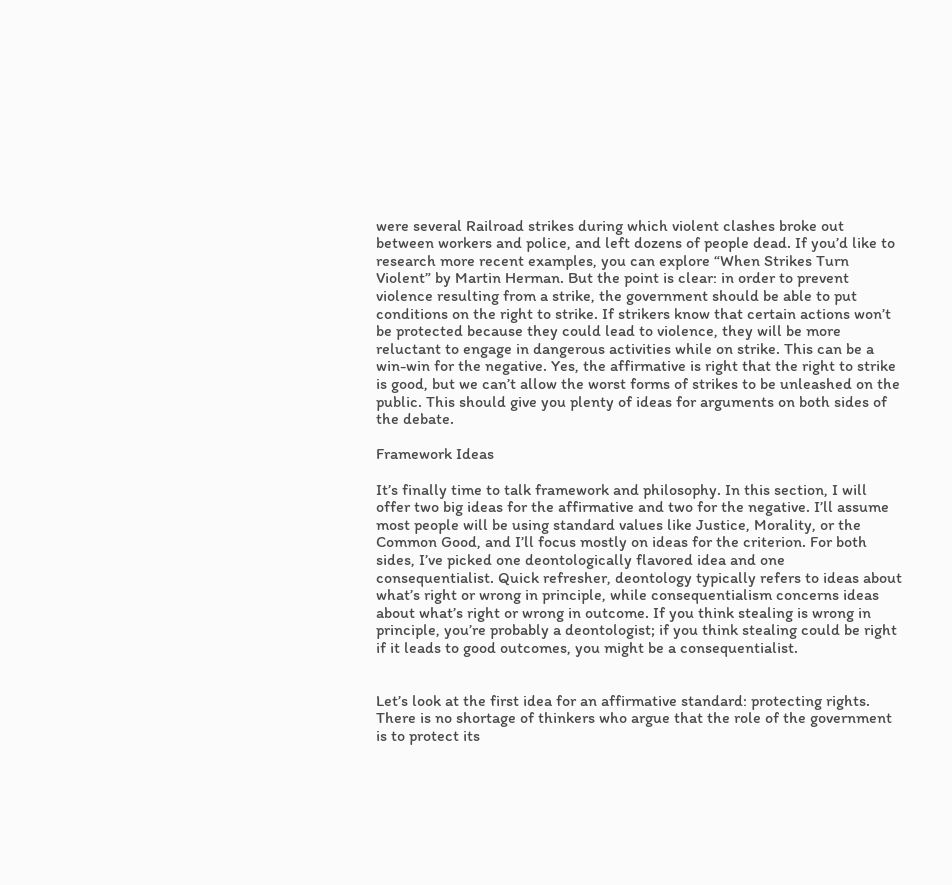were several Railroad strikes during which violent clashes broke out between workers and police, and left dozens of people dead. If you’d like to research more recent examples, you can explore “When Strikes Turn Violent” by Martin Herman. But the point is clear: in order to prevent violence resulting from a strike, the government should be able to put conditions on the right to strike. If strikers know that certain actions won’t be protected because they could lead to violence, they will be more reluctant to engage in dangerous activities while on strike. This can be a win-win for the negative. Yes, the affirmative is right that the right to strike is good, but we can’t allow the worst forms of strikes to be unleashed on the public. This should give you plenty of ideas for arguments on both sides of the debate.

Framework Ideas

It’s finally time to talk framework and philosophy. In this section, I will offer two big ideas for the affirmative and two for the negative. I’ll assume most people will be using standard values like Justice, Morality, or the Common Good, and I’ll focus mostly on ideas for the criterion. For both sides, I’ve picked one deontologically flavored idea and one consequentialist. Quick refresher, deontology typically refers to ideas about what’s right or wrong in principle, while consequentialism concerns ideas about what’s right or wrong in outcome. If you think stealing is wrong in principle, you’re probably a deontologist; if you think stealing could be right if it leads to good outcomes, you might be a consequentialist.


Let’s look at the first idea for an affirmative standard: protecting rights. There is no shortage of thinkers who argue that the role of the government is to protect its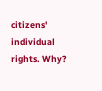citizens' individual rights. Why?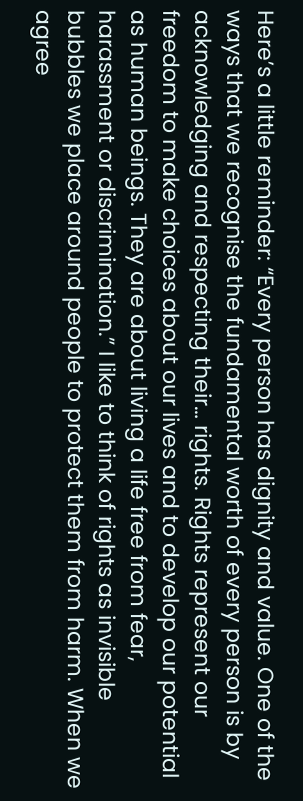Here’s a little reminder: “Every person has dignity and value. One of the ways that we recognise the fundamental worth of every person is by acknowledging and respecting their… rights. Rights represent our freedom to make choices about our lives and to develop our potential as human beings. They are about living a life free from fear, harassment or discrimination.” I like to think of rights as invisible bubbles we place around people to protect them from harm. When we agree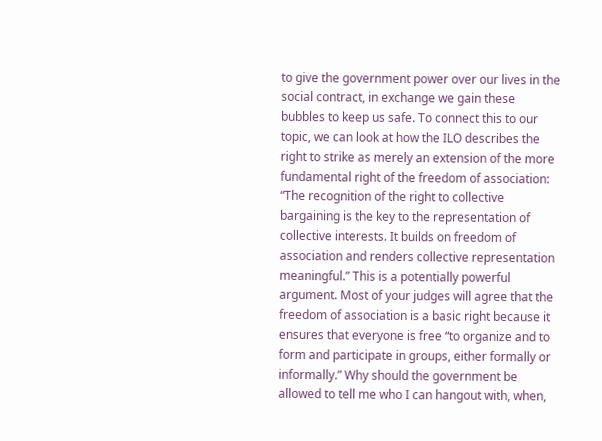to give the government power over our lives in the social contract, in exchange we gain these bubbles to keep us safe. To connect this to our topic, we can look at how the ILO describes the right to strike as merely an extension of the more fundamental right of the freedom of association: “The recognition of the right to collective bargaining is the key to the representation of collective interests. It builds on freedom of association and renders collective representation meaningful.” This is a potentially powerful argument. Most of your judges will agree that the freedom of association is a basic right because it ensures that everyone is free “to organize and to form and participate in groups, either formally or informally.” Why should the government be allowed to tell me who I can hangout with, when,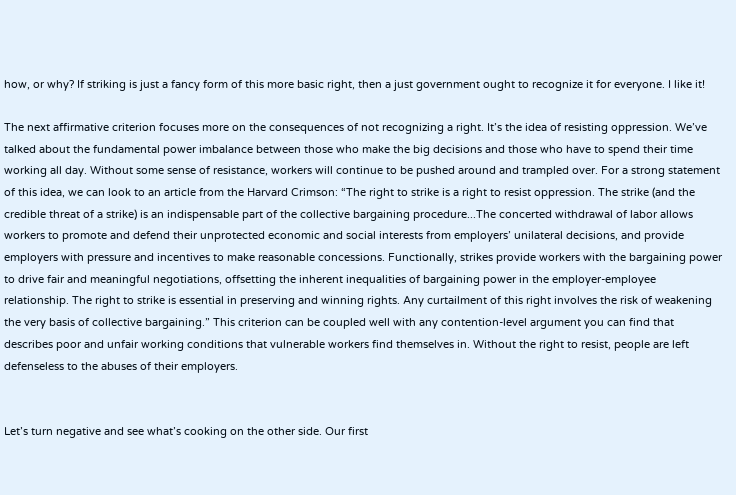how, or why? If striking is just a fancy form of this more basic right, then a just government ought to recognize it for everyone. I like it!

The next affirmative criterion focuses more on the consequences of not recognizing a right. It’s the idea of resisting oppression. We’ve talked about the fundamental power imbalance between those who make the big decisions and those who have to spend their time working all day. Without some sense of resistance, workers will continue to be pushed around and trampled over. For a strong statement of this idea, we can look to an article from the Harvard Crimson: “The right to strike is a right to resist oppression. The strike (and the credible threat of a strike) is an indispensable part of the collective bargaining procedure...The concerted withdrawal of labor allows workers to promote and defend their unprotected economic and social interests from employers’ unilateral decisions, and provide employers with pressure and incentives to make reasonable concessions. Functionally, strikes provide workers with the bargaining power to drive fair and meaningful negotiations, offsetting the inherent inequalities of bargaining power in the employer-employee relationship. The right to strike is essential in preserving and winning rights. Any curtailment of this right involves the risk of weakening the very basis of collective bargaining.” This criterion can be coupled well with any contention-level argument you can find that describes poor and unfair working conditions that vulnerable workers find themselves in. Without the right to resist, people are left defenseless to the abuses of their employers.


Let’s turn negative and see what’s cooking on the other side. Our first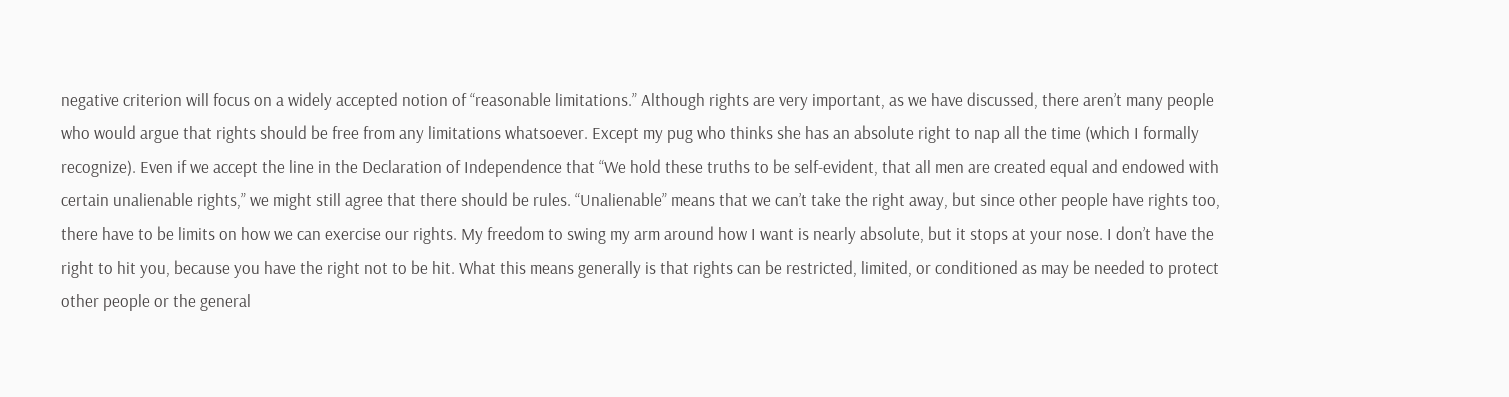negative criterion will focus on a widely accepted notion of “reasonable limitations.” Although rights are very important, as we have discussed, there aren’t many people who would argue that rights should be free from any limitations whatsoever. Except my pug who thinks she has an absolute right to nap all the time (which I formally recognize). Even if we accept the line in the Declaration of Independence that “We hold these truths to be self-evident, that all men are created equal and endowed with certain unalienable rights,” we might still agree that there should be rules. “Unalienable” means that we can’t take the right away, but since other people have rights too, there have to be limits on how we can exercise our rights. My freedom to swing my arm around how I want is nearly absolute, but it stops at your nose. I don’t have the right to hit you, because you have the right not to be hit. What this means generally is that rights can be restricted, limited, or conditioned as may be needed to protect other people or the general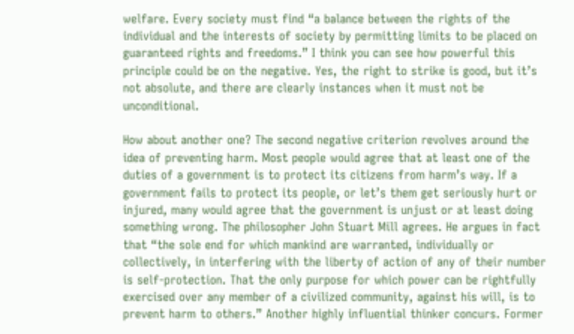welfare. Every society must find “a balance between the rights of the individual and the interests of society by permitting limits to be placed on guaranteed rights and freedoms.” I think you can see how powerful this principle could be on the negative. Yes, the right to strike is good, but it’s not absolute, and there are clearly instances when it must not be unconditional.

How about another one? The second negative criterion revolves around the idea of preventing harm. Most people would agree that at least one of the duties of a government is to protect its citizens from harm’s way. If a government fails to protect its people, or let’s them get seriously hurt or injured, many would agree that the government is unjust or at least doing something wrong. The philosopher John Stuart Mill agrees. He argues in fact that “the sole end for which mankind are warranted, individually or collectively, in interfering with the liberty of action of any of their number is self-protection. That the only purpose for which power can be rightfully exercised over any member of a civilized community, against his will, is to prevent harm to others.” Another highly influential thinker concurs. Former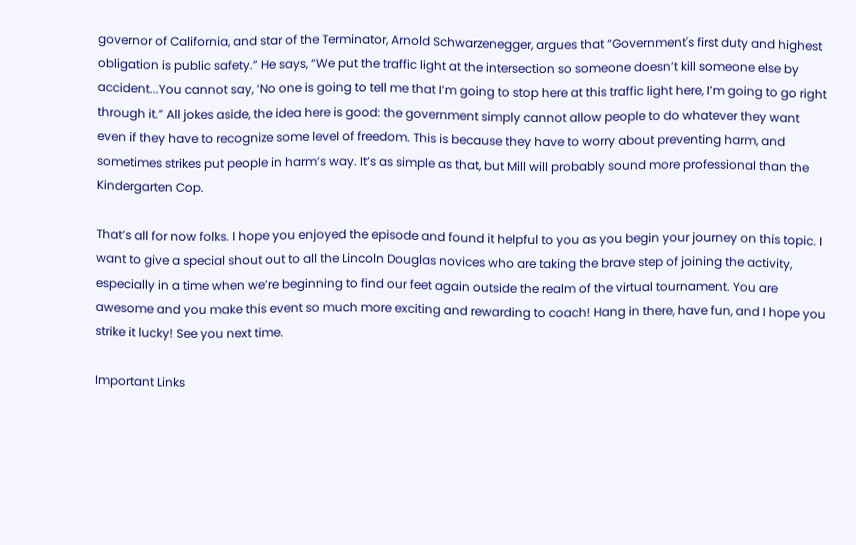governor of California, and star of the Terminator, Arnold Schwarzenegger, argues that “Government's first duty and highest obligation is public safety.” He says, “We put the traffic light at the intersection so someone doesn’t kill someone else by accident...You cannot say, ‘No one is going to tell me that I’m going to stop here at this traffic light here, I’m going to go right through it.” All jokes aside, the idea here is good: the government simply cannot allow people to do whatever they want even if they have to recognize some level of freedom. This is because they have to worry about preventing harm, and sometimes strikes put people in harm’s way. It’s as simple as that, but Mill will probably sound more professional than the Kindergarten Cop.

That’s all for now folks. I hope you enjoyed the episode and found it helpful to you as you begin your journey on this topic. I want to give a special shout out to all the Lincoln Douglas novices who are taking the brave step of joining the activity, especially in a time when we’re beginning to find our feet again outside the realm of the virtual tournament. You are awesome and you make this event so much more exciting and rewarding to coach! Hang in there, have fun, and I hope you strike it lucky! See you next time.

Important Links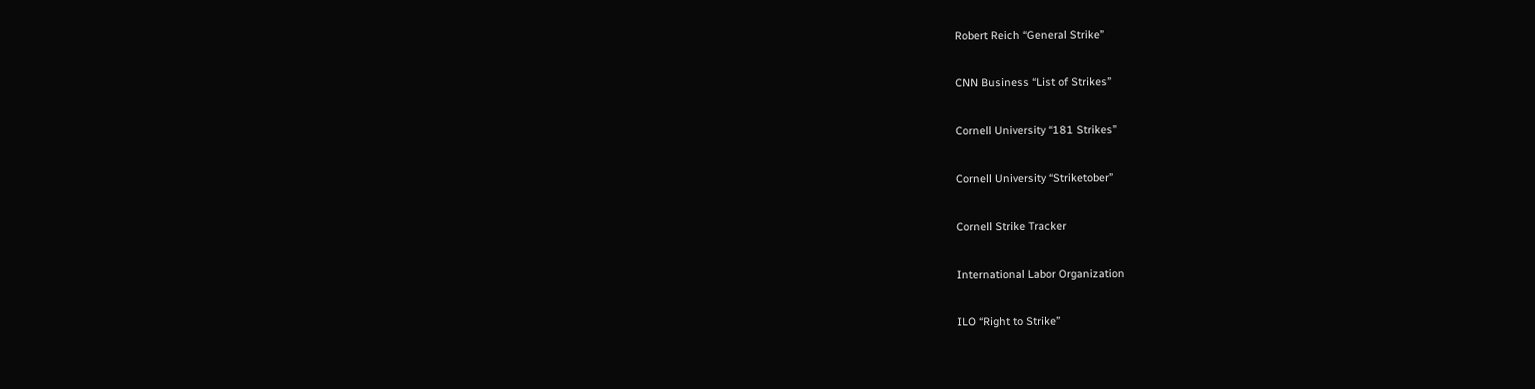Robert Reich “General Strike”

CNN Business “List of Strikes”

Cornell University “181 Strikes”

Cornell University “Striketober”

Cornell Strike Tracker

International Labor Organization

ILO “Right to Strike”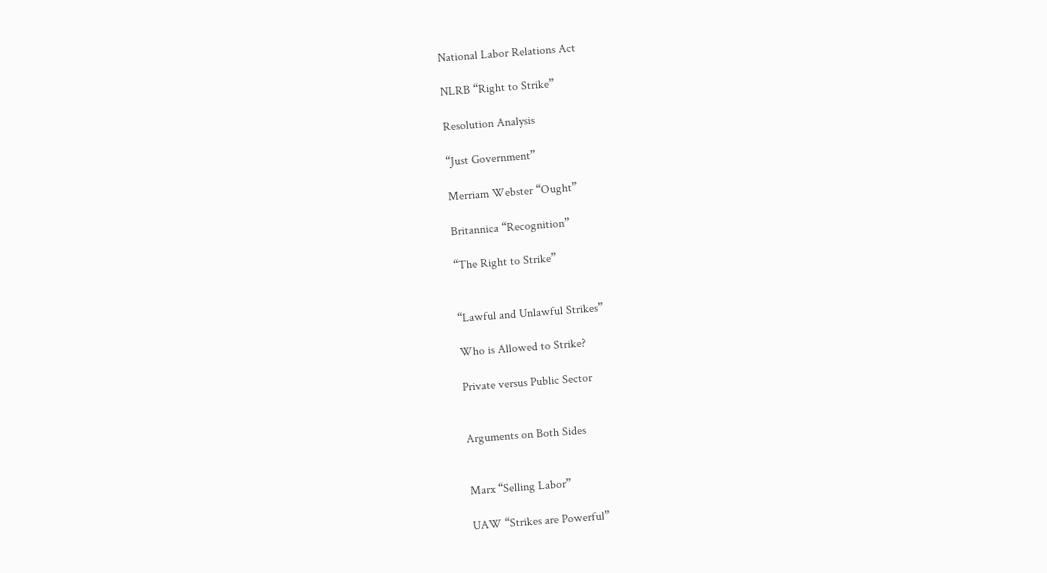National Labor Relations Act

NLRB “Right to Strike”

Resolution Analysis

“Just Government”

Merriam Webster “Ought”

Britannica “Recognition”

“The Right to Strike”


“Lawful and Unlawful Strikes”

Who is Allowed to Strike?

Private versus Public Sector


Arguments on Both Sides


Marx “Selling Labor”

UAW “Strikes are Powerful”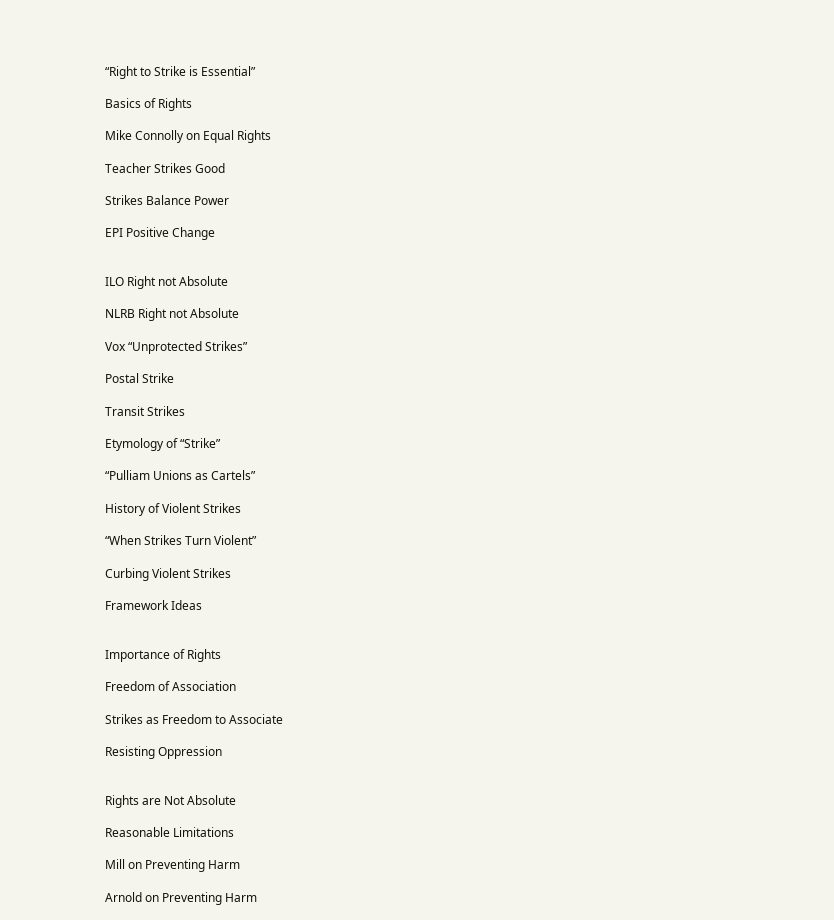“Right to Strike is Essential”

Basics of Rights

Mike Connolly on Equal Rights

Teacher Strikes Good

Strikes Balance Power

EPI Positive Change


ILO Right not Absolute

NLRB Right not Absolute

Vox “Unprotected Strikes”

Postal Strike

Transit Strikes

Etymology of “Strike”

“Pulliam Unions as Cartels”

History of Violent Strikes

“When Strikes Turn Violent”

Curbing Violent Strikes

Framework Ideas


Importance of Rights

Freedom of Association

Strikes as Freedom to Associate

Resisting Oppression


Rights are Not Absolute

Reasonable Limitations

Mill on Preventing Harm

Arnold on Preventing Harm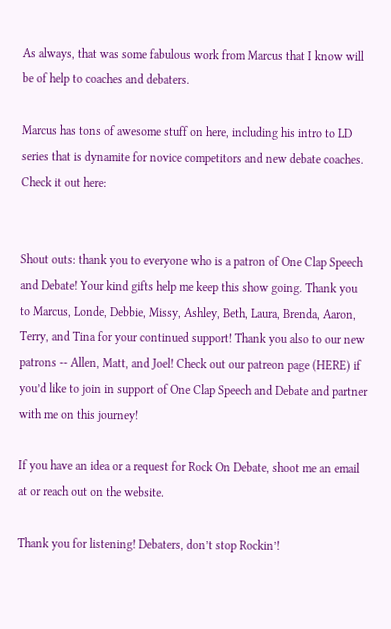As always, that was some fabulous work from Marcus that I know will be of help to coaches and debaters.

Marcus has tons of awesome stuff on here, including his intro to LD series that is dynamite for novice competitors and new debate coaches. Check it out here:


Shout outs: thank you to everyone who is a patron of One Clap Speech and Debate! Your kind gifts help me keep this show going. Thank you to Marcus, Londe, Debbie, Missy, Ashley, Beth, Laura, Brenda, Aaron, Terry, and Tina for your continued support! Thank you also to our new patrons -- Allen, Matt, and Joel! Check out our patreon page (HERE) if you’d like to join in support of One Clap Speech and Debate and partner with me on this journey!

If you have an idea or a request for Rock On Debate, shoot me an email at or reach out on the website.

Thank you for listening! Debaters, don’t stop Rockin’!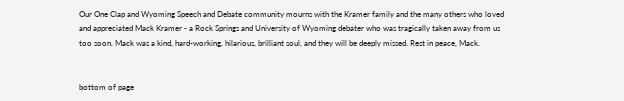Our One Clap and Wyoming Speech and Debate community mourns with the Kramer family and the many others who loved and appreciated Mack Kramer - a Rock Springs and University of Wyoming debater who was tragically taken away from us too soon. Mack was a kind, hard-working, hilarious, brilliant soul, and they will be deeply missed. Rest in peace, Mack.


bottom of page